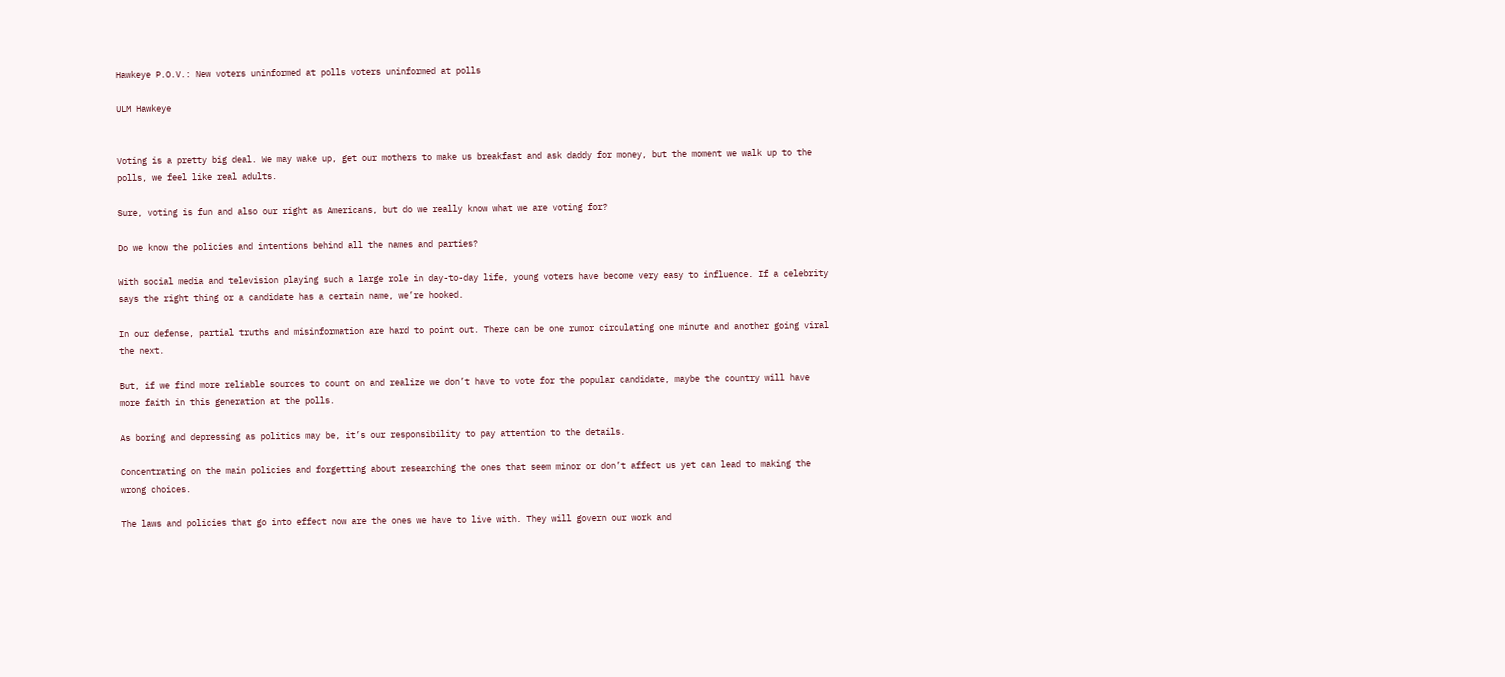Hawkeye P.O.V.: New voters uninformed at polls voters uninformed at polls

ULM Hawkeye


Voting is a pretty big deal. We may wake up, get our mothers to make us breakfast and ask daddy for money, but the moment we walk up to the polls, we feel like real adults.

Sure, voting is fun and also our right as Americans, but do we really know what we are voting for?

Do we know the policies and intentions behind all the names and parties?

With social media and television playing such a large role in day-to-day life, young voters have become very easy to influence. If a celebrity says the right thing or a candidate has a certain name, we’re hooked.

In our defense, partial truths and misinformation are hard to point out. There can be one rumor circulating one minute and another going viral the next.

But, if we find more reliable sources to count on and realize we don’t have to vote for the popular candidate, maybe the country will have more faith in this generation at the polls.

As boring and depressing as politics may be, it’s our responsibility to pay attention to the details.

Concentrating on the main policies and forgetting about researching the ones that seem minor or don’t affect us yet can lead to making the wrong choices.

The laws and policies that go into effect now are the ones we have to live with. They will govern our work and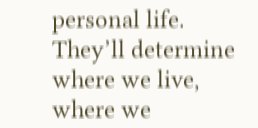personal life. They’ll determine where we live, where we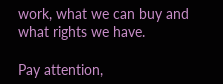work, what we can buy and what rights we have.

Pay attention,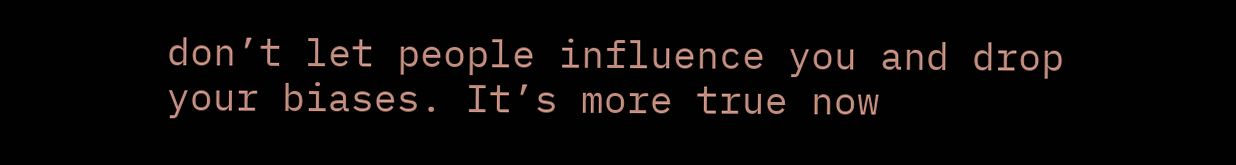don’t let people influence you and drop your biases. It’s more true now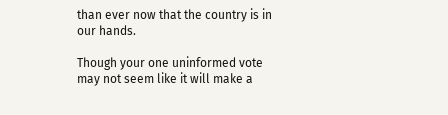than ever now that the country is in our hands.

Though your one uninformed vote may not seem like it will make a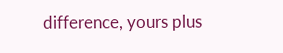difference, yours plus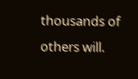thousands of others will.